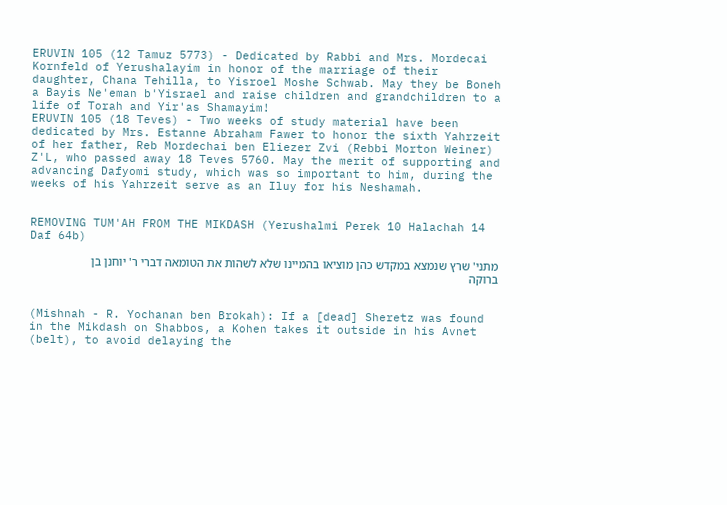ERUVIN 105 (12 Tamuz 5773) - Dedicated by Rabbi and Mrs. Mordecai Kornfeld of Yerushalayim in honor of the marriage of their daughter, Chana Tehilla, to Yisroel Moshe Schwab. May they be Boneh a Bayis Ne'eman b'Yisrael and raise children and grandchildren to a life of Torah and Yir'as Shamayim!
ERUVIN 105 (18 Teves) - Two weeks of study material have been dedicated by Mrs. Estanne Abraham Fawer to honor the sixth Yahrzeit of her father, Reb Mordechai ben Eliezer Zvi (Rebbi Morton Weiner) Z'L, who passed away 18 Teves 5760. May the merit of supporting and advancing Dafyomi study, which was so important to him, during the weeks of his Yahrzeit serve as an Iluy for his Neshamah.


REMOVING TUM'AH FROM THE MIKDASH (Yerushalmi Perek 10 Halachah 14 Daf 64b)

מתני' שרץ שנמצא במקדש כהן מוציאו בהמיינו שלא לשהות את הטומאה דברי ר' יוחנן בן ברוקה


(Mishnah - R. Yochanan ben Brokah): If a [dead] Sheretz was found in the Mikdash on Shabbos, a Kohen takes it outside in his Avnet (belt), to avoid delaying the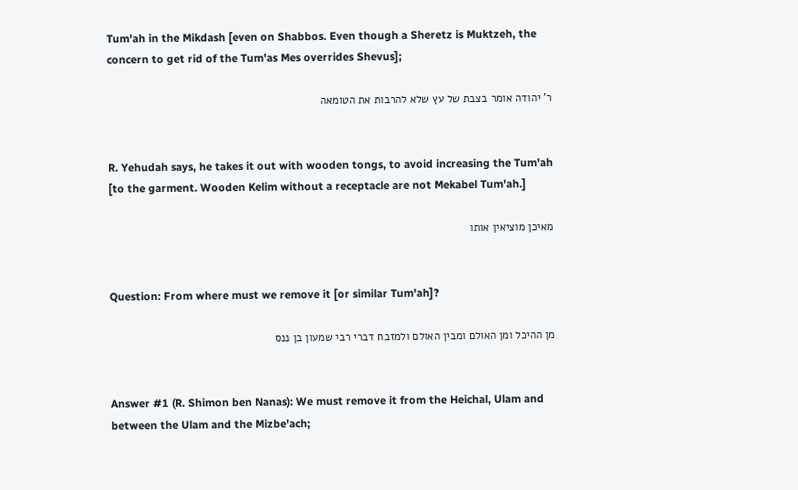Tum'ah in the Mikdash [even on Shabbos. Even though a Sheretz is Muktzeh, the concern to get rid of the Tum'as Mes overrides Shevus];

ר' יהודה אומר בצבת של עץ שלא להרבות את הטומאה


R. Yehudah says, he takes it out with wooden tongs, to avoid increasing the Tum'ah [to the garment. Wooden Kelim without a receptacle are not Mekabel Tum'ah.]

מאיכן מוציאין אותו


Question: From where must we remove it [or similar Tum'ah]?

מן ההיכל ומן האולם ומבין האולם ולמזבח דברי רבי שמעון בן ננס


Answer #1 (R. Shimon ben Nanas): We must remove it from the Heichal, Ulam and between the Ulam and the Mizbe'ach;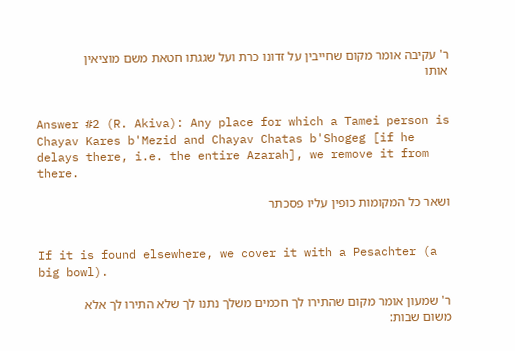ר' עקיבה אומר מקום שחייבין על זדונו כרת ועל שגגתו חטאת משם מוציאין אותו


Answer #2 (R. Akiva): Any place for which a Tamei person is Chayav Kares b'Mezid and Chayav Chatas b'Shogeg [if he delays there, i.e. the entire Azarah], we remove it from there.

ושאר כל המקומות כופין עליו פסכתר


If it is found elsewhere, we cover it with a Pesachter (a big bowl).

ר' שמעון אומר מקום שהתירו לך חכמים משלך נתנו לך שלא התירו לך אלא משום שבות: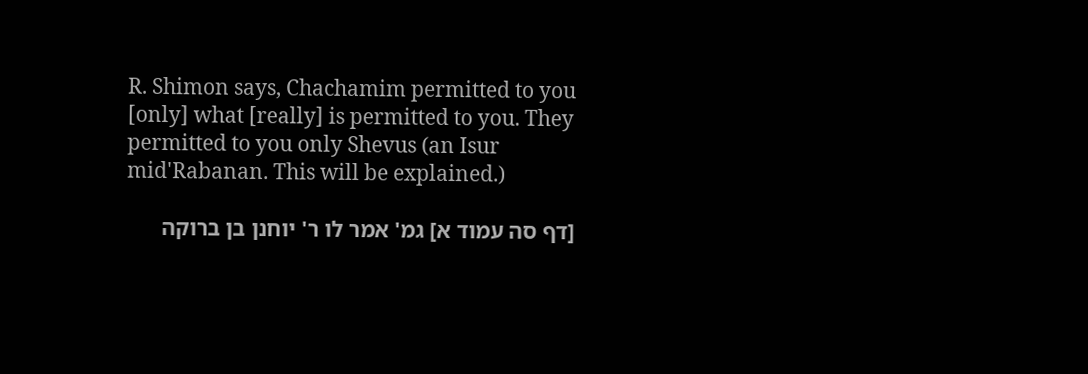R. Shimon says, Chachamim permitted to you [only] what [really] is permitted to you. They permitted to you only Shevus (an Isur mid'Rabanan. This will be explained.)

[דף סה עמוד א] גמ' אמר לו ר' יוחנן בן ברוקה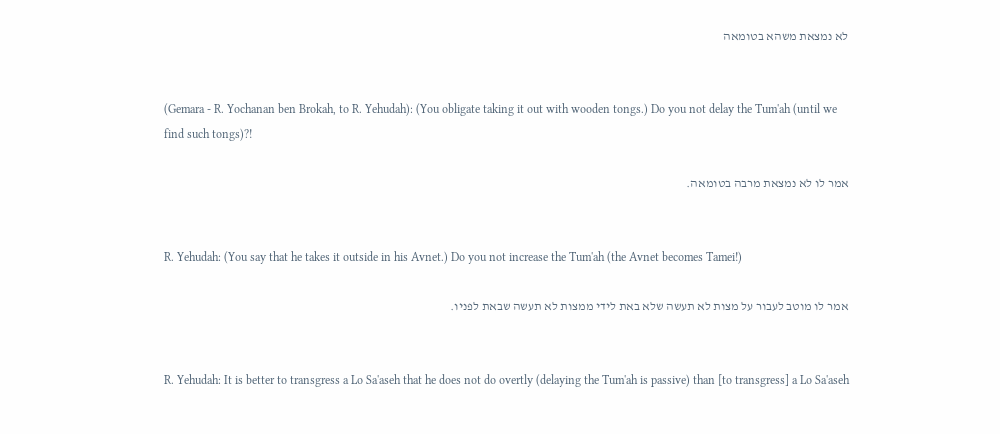לא נמצאת משהא בטומאה


(Gemara - R. Yochanan ben Brokah, to R. Yehudah): (You obligate taking it out with wooden tongs.) Do you not delay the Tum'ah (until we find such tongs)?!

אמר לו לא נמצאת מרבה בטומאה.


R. Yehudah: (You say that he takes it outside in his Avnet.) Do you not increase the Tum'ah (the Avnet becomes Tamei!)

אמר לו מוטב לעבור על מצות לא תעשה שלא באת לידי ממצות לא תעשה שבאת לפניו.


R. Yehudah: It is better to transgress a Lo Sa'aseh that he does not do overtly (delaying the Tum'ah is passive) than [to transgress] a Lo Sa'aseh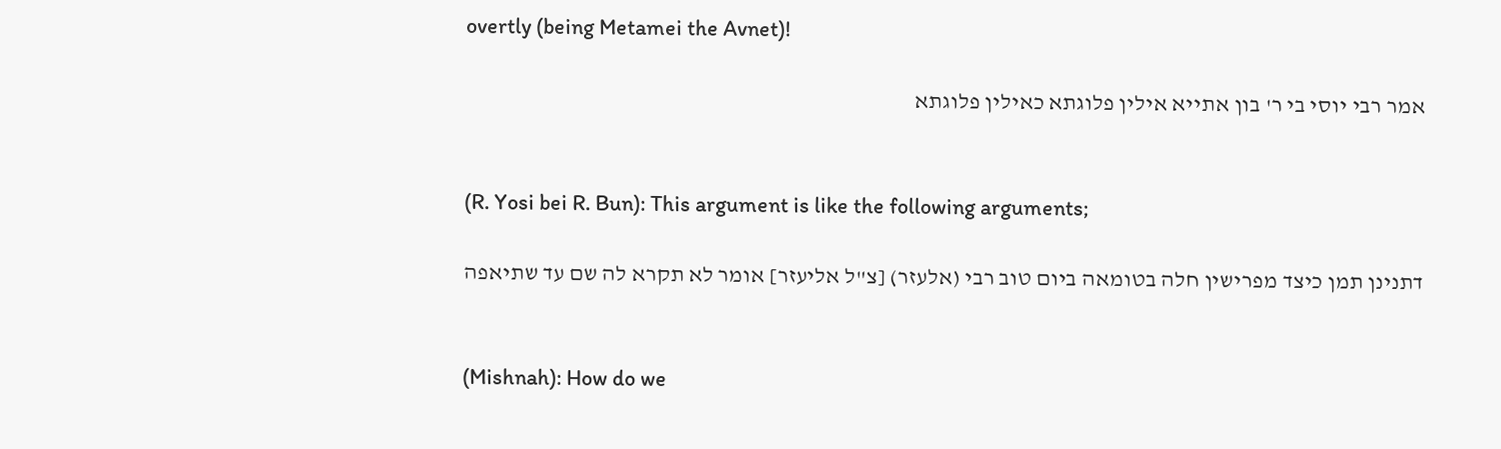overtly (being Metamei the Avnet)!

אמר רבי יוסי בי ר' בון אתייא אילין פלוגתא כאילין פלוגתא


(R. Yosi bei R. Bun): This argument is like the following arguments;

דתנינן תמן כיצד מפרישין חלה בטומאה ביום טוב רבי (אלעזר) [צ"ל אליעזר] אומר לא תקרא לה שם עד שתיאפה


(Mishnah): How do we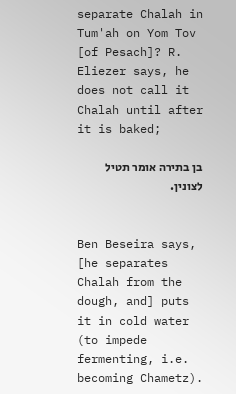separate Chalah in Tum'ah on Yom Tov [of Pesach]? R. Eliezer says, he does not call it Chalah until after it is baked;

בן בתירה אומר תטיל לצונין.


Ben Beseira says, [he separates Chalah from the dough, and] puts it in cold water (to impede fermenting, i.e. becoming Chametz).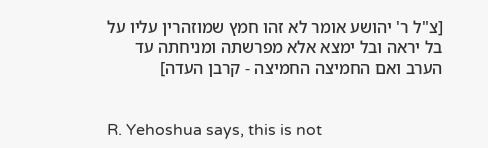[צ"ל ר' יהושע אומר לא זהו חמץ שמוזהרין עליו על בל יראה ובל ימצא אלא מפרשתה ומניחתה עד הערב ואם החמיצה החמיצה - קרבן העדה]


R. Yehoshua says, this is not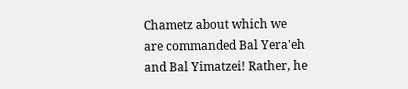Chametz about which we are commanded Bal Yera'eh and Bal Yimatzei! Rather, he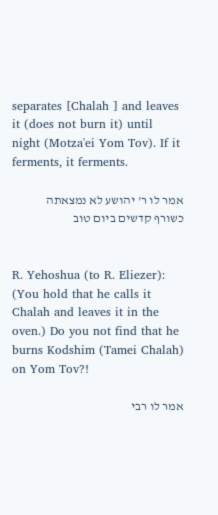separates [Chalah ] and leaves it (does not burn it) until night (Motza'ei Yom Tov). If it ferments, it ferments.

אמר לו ר' יהושע לא נמצאתה כשורף קדשים ביום טוב


R. Yehoshua (to R. Eliezer): (You hold that he calls it Chalah and leaves it in the oven.) Do you not find that he burns Kodshim (Tamei Chalah) on Yom Tov?!

אמר לו רבי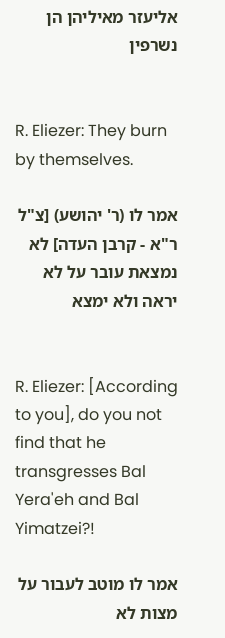אליעזר מאיליהן הן נשרפין


R. Eliezer: They burn by themselves.

אמר לו (ר' יהושע) [צ"ל ר"א - קרבן העדה] לא נמצאת עובר על לא יראה ולא ימצא


R. Eliezer: [According to you], do you not find that he transgresses Bal Yera'eh and Bal Yimatzei?!

אמר לו מוטב לעבור על מצות לא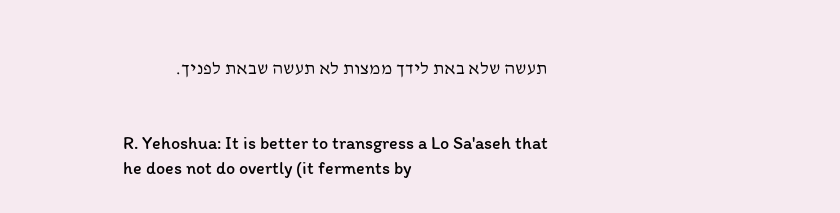תעשה שלא באת לידך ממצות לא תעשה שבאת לפניך.


R. Yehoshua: It is better to transgress a Lo Sa'aseh that he does not do overtly (it ferments by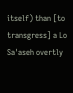itself) than [to transgress] a Lo Sa'aseh overtly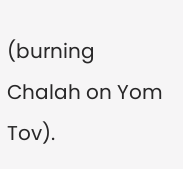(burning Chalah on Yom Tov).